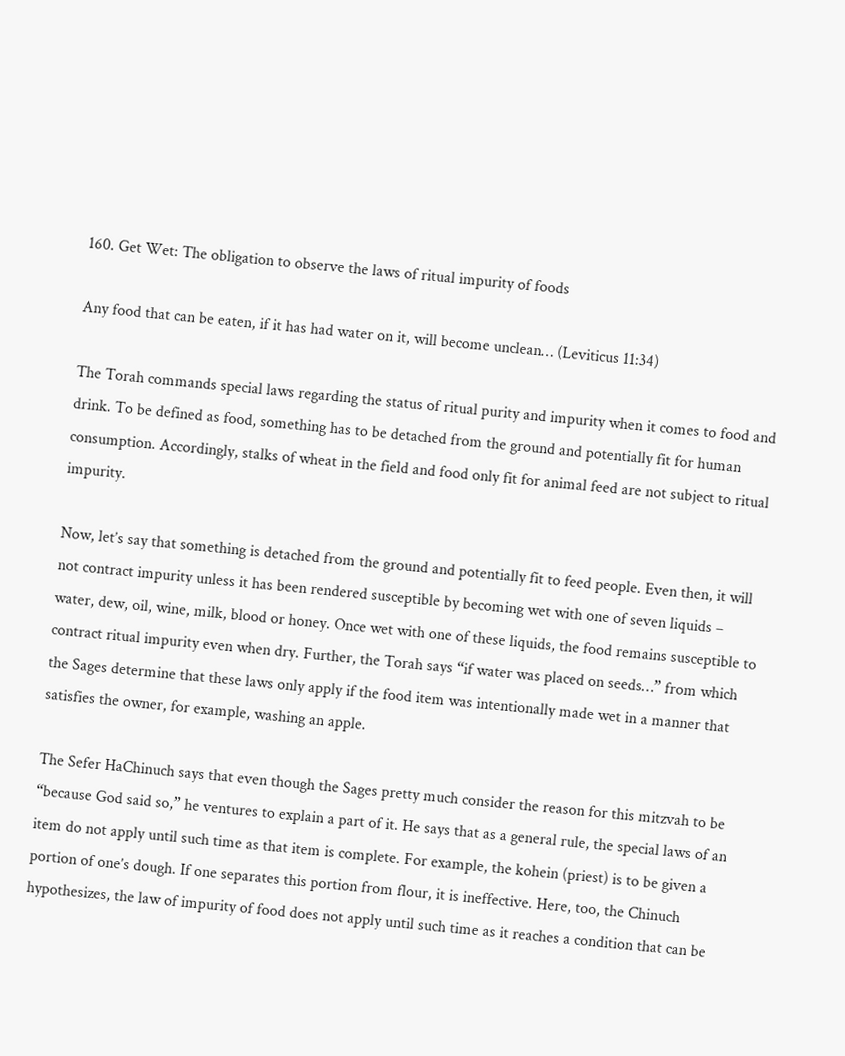160. Get Wet: The obligation to observe the laws of ritual impurity of foods

Any food that can be eaten, if it has had water on it, will become unclean… (Leviticus 11:34)

The Torah commands special laws regarding the status of ritual purity and impurity when it comes to food and drink. To be defined as food, something has to be detached from the ground and potentially fit for human consumption. Accordingly, stalks of wheat in the field and food only fit for animal feed are not subject to ritual impurity.

Now, let’s say that something is detached from the ground and potentially fit to feed people. Even then, it will not contract impurity unless it has been rendered susceptible by becoming wet with one of seven liquids – water, dew, oil, wine, milk, blood or honey. Once wet with one of these liquids, the food remains susceptible to contract ritual impurity even when dry. Further, the Torah says “if water was placed on seeds…” from which the Sages determine that these laws only apply if the food item was intentionally made wet in a manner that satisfies the owner, for example, washing an apple.

The Sefer HaChinuch says that even though the Sages pretty much consider the reason for this mitzvah to be “because God said so,” he ventures to explain a part of it. He says that as a general rule, the special laws of an item do not apply until such time as that item is complete. For example, the kohein (priest) is to be given a portion of one’s dough. If one separates this portion from flour, it is ineffective. Here, too, the Chinuch hypothesizes, the law of impurity of food does not apply until such time as it reaches a condition that can be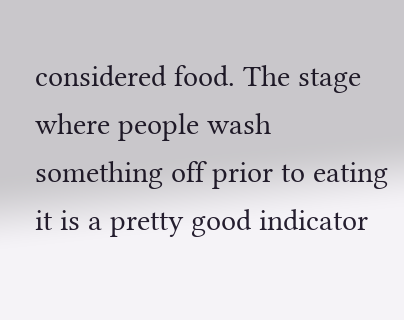considered food. The stage where people wash something off prior to eating it is a pretty good indicator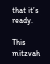that it’s ready.

This mitzvah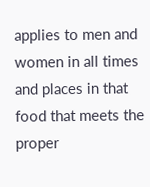applies to men and women in all times and places in that food that meets the proper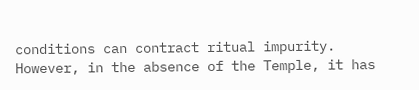conditions can contract ritual impurity. However, in the absence of the Temple, it has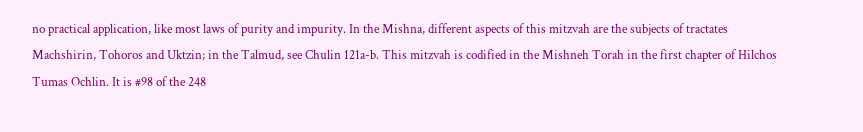no practical application, like most laws of purity and impurity. In the Mishna, different aspects of this mitzvah are the subjects of tractates Machshirin, Tohoros and Uktzin; in the Talmud, see Chulin 121a-b. This mitzvah is codified in the Mishneh Torah in the first chapter of Hilchos Tumas Ochlin. It is #98 of the 248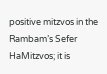positive mitzvos in the Rambam’s Sefer HaMitzvos; it is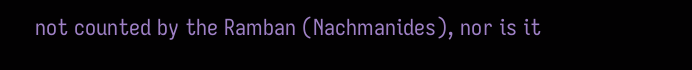not counted by the Ramban (Nachmanides), nor is it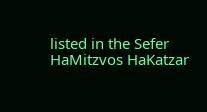listed in the Sefer HaMitzvos HaKatzar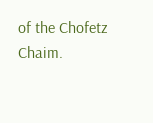of the Chofetz Chaim.